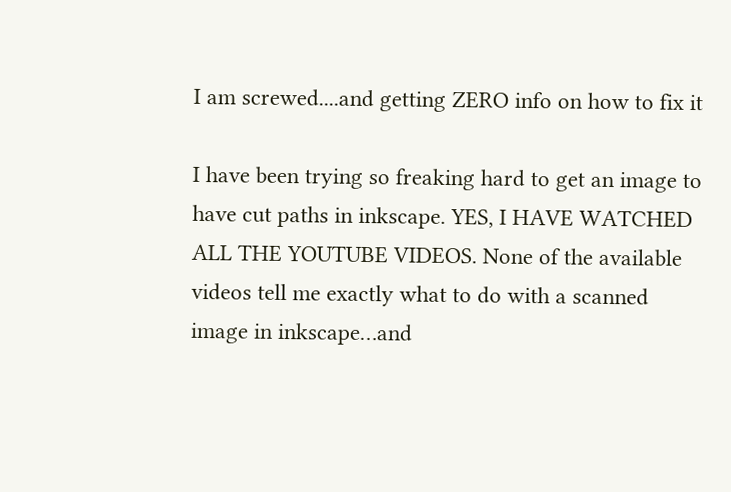I am screwed....and getting ZERO info on how to fix it

I have been trying so freaking hard to get an image to have cut paths in inkscape. YES, I HAVE WATCHED ALL THE YOUTUBE VIDEOS. None of the available videos tell me exactly what to do with a scanned image in inkscape…and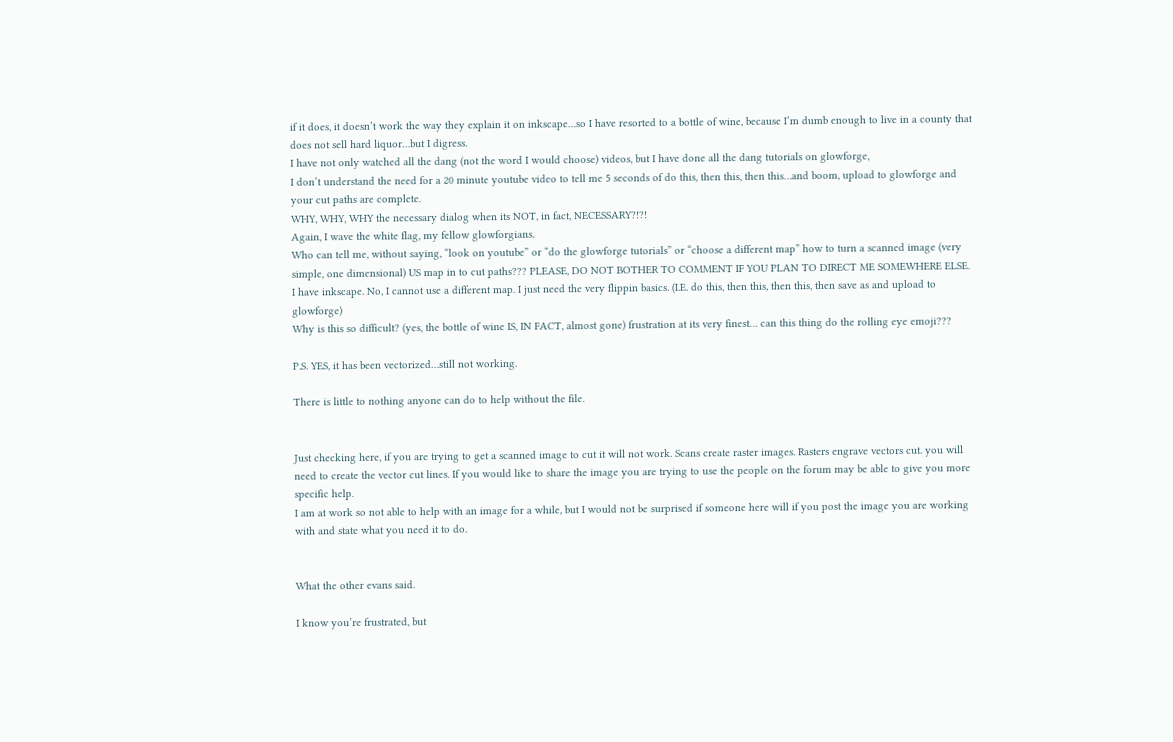if it does, it doesn’t work the way they explain it on inkscape…so I have resorted to a bottle of wine, because I’m dumb enough to live in a county that does not sell hard liquor…but I digress.
I have not only watched all the dang (not the word I would choose) videos, but I have done all the dang tutorials on glowforge,
I don’t understand the need for a 20 minute youtube video to tell me 5 seconds of do this, then this, then this…and boom, upload to glowforge and your cut paths are complete.
WHY, WHY, WHY the necessary dialog when its NOT, in fact, NECESSARY?!?!
Again, I wave the white flag, my fellow glowforgians.
Who can tell me, without saying, “look on youtube” or “do the glowforge tutorials” or “choose a different map” how to turn a scanned image (very simple, one dimensional) US map in to cut paths??? PLEASE, DO NOT BOTHER TO COMMENT IF YOU PLAN TO DIRECT ME SOMEWHERE ELSE.
I have inkscape. No, I cannot use a different map. I just need the very flippin basics. (I.E. do this, then this, then this, then save as and upload to glowforge)
Why is this so difficult? (yes, the bottle of wine IS, IN FACT, almost gone) frustration at its very finest… can this thing do the rolling eye emoji???

P.S. YES, it has been vectorized…still not working.

There is little to nothing anyone can do to help without the file.


Just checking here, if you are trying to get a scanned image to cut it will not work. Scans create raster images. Rasters engrave vectors cut. you will need to create the vector cut lines. If you would like to share the image you are trying to use the people on the forum may be able to give you more specific help.
I am at work so not able to help with an image for a while, but I would not be surprised if someone here will if you post the image you are working with and state what you need it to do.


What the other evans said.

I know you’re frustrated, but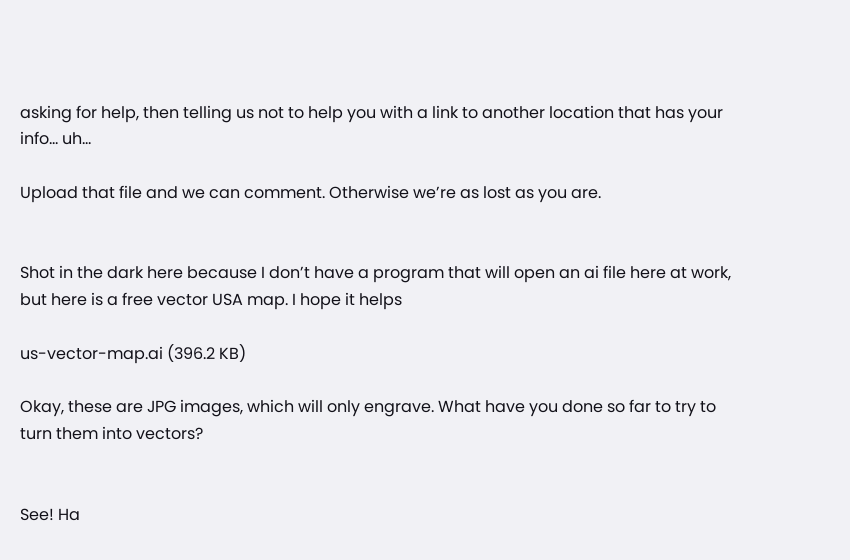asking for help, then telling us not to help you with a link to another location that has your info… uh…

Upload that file and we can comment. Otherwise we’re as lost as you are.


Shot in the dark here because I don’t have a program that will open an ai file here at work, but here is a free vector USA map. I hope it helps

us-vector-map.ai (396.2 KB)

Okay, these are JPG images, which will only engrave. What have you done so far to try to turn them into vectors?


See! Ha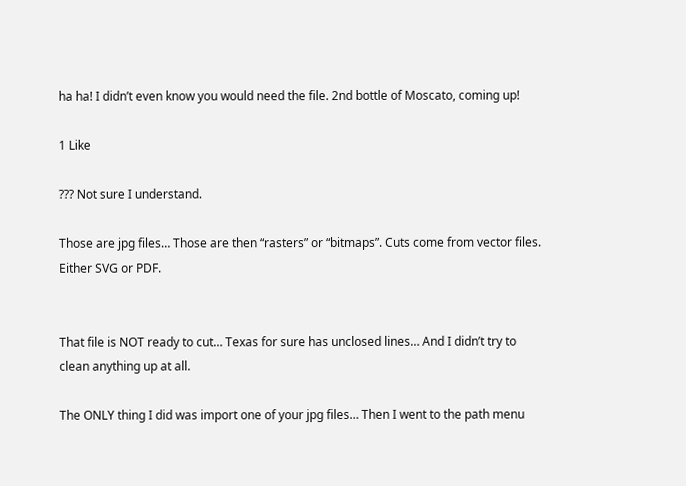ha ha! I didn’t even know you would need the file. 2nd bottle of Moscato, coming up!

1 Like

??? Not sure I understand.

Those are jpg files… Those are then “rasters” or “bitmaps”. Cuts come from vector files. Either SVG or PDF.


That file is NOT ready to cut… Texas for sure has unclosed lines… And I didn’t try to clean anything up at all.

The ONLY thing I did was import one of your jpg files… Then I went to the path menu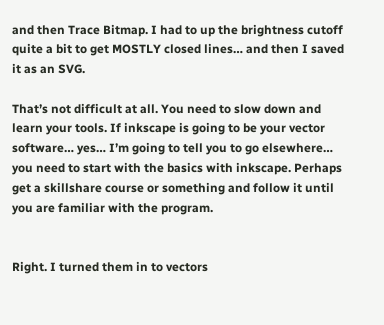and then Trace Bitmap. I had to up the brightness cutoff quite a bit to get MOSTLY closed lines… and then I saved it as an SVG.

That’s not difficult at all. You need to slow down and learn your tools. If inkscape is going to be your vector software… yes… I’m going to tell you to go elsewhere… you need to start with the basics with inkscape. Perhaps get a skillshare course or something and follow it until you are familiar with the program.


Right. I turned them in to vectors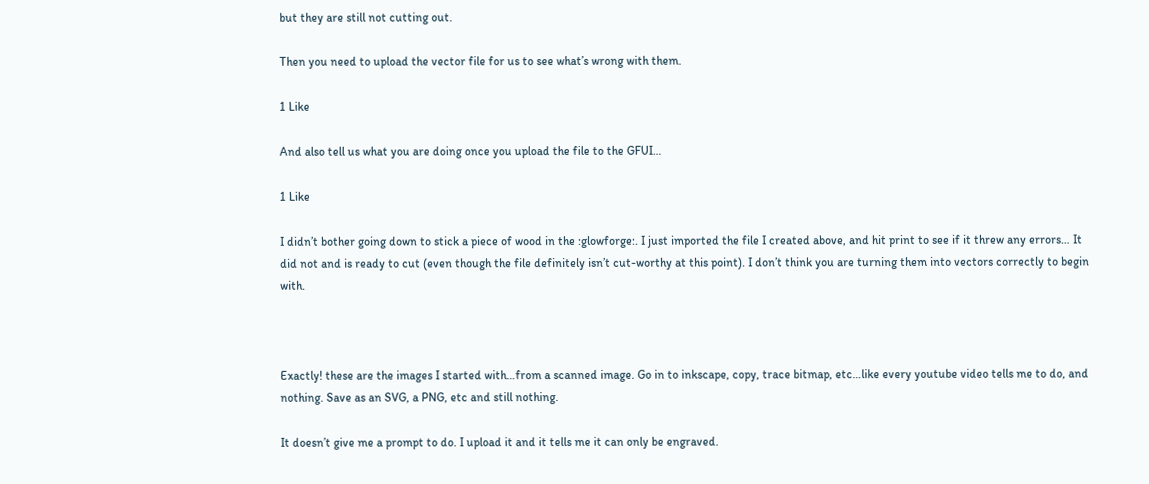but they are still not cutting out.

Then you need to upload the vector file for us to see what’s wrong with them.

1 Like

And also tell us what you are doing once you upload the file to the GFUI…

1 Like

I didn’t bother going down to stick a piece of wood in the :glowforge:. I just imported the file I created above, and hit print to see if it threw any errors… It did not and is ready to cut (even though the file definitely isn’t cut-worthy at this point). I don’t think you are turning them into vectors correctly to begin with.



Exactly! these are the images I started with…from a scanned image. Go in to inkscape, copy, trace bitmap, etc…like every youtube video tells me to do, and nothing. Save as an SVG, a PNG, etc and still nothing.

It doesn’t give me a prompt to do. I upload it and it tells me it can only be engraved.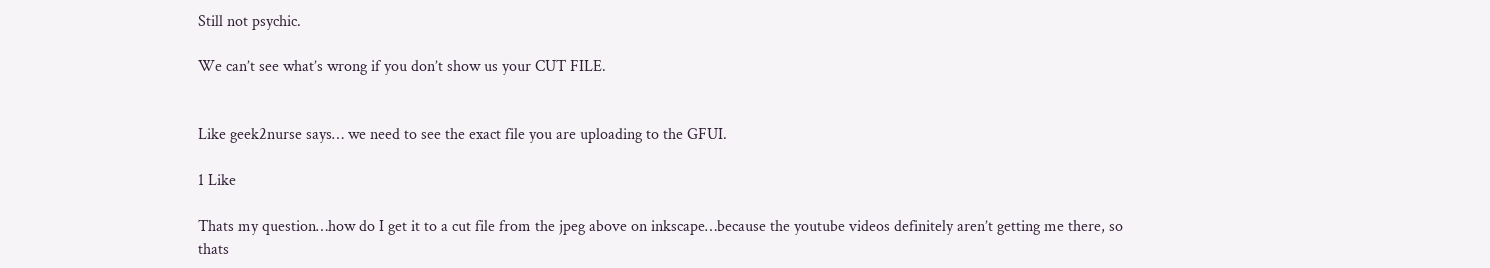Still not psychic.

We can’t see what’s wrong if you don’t show us your CUT FILE.


Like geek2nurse says… we need to see the exact file you are uploading to the GFUI.

1 Like

Thats my question…how do I get it to a cut file from the jpeg above on inkscape…because the youtube videos definitely aren’t getting me there, so thats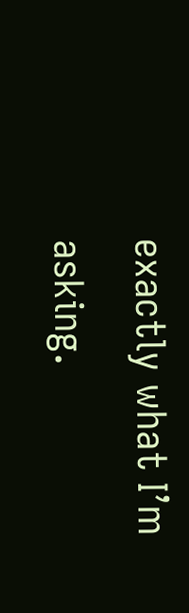exactly what I’m asking.